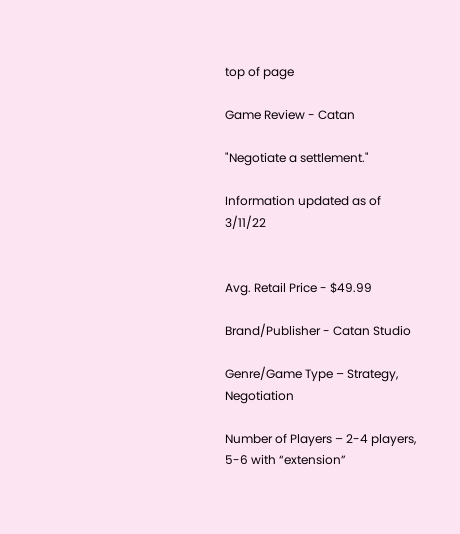top of page

Game Review - Catan

"Negotiate a settlement."

Information updated as of 3/11/22


Avg. Retail Price - $49.99

Brand/Publisher - Catan Studio

Genre/Game Type – Strategy, Negotiation

Number of Players – 2-4 players, 5-6 with “extension”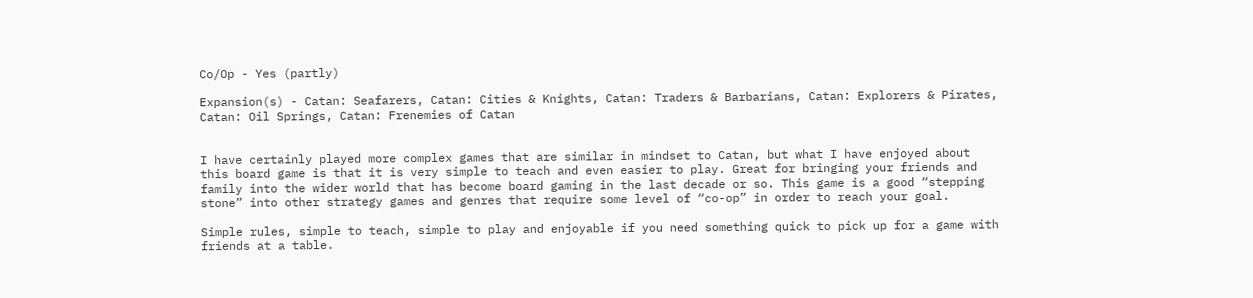Co/Op - Yes (partly)

Expansion(s) - Catan: Seafarers, Catan: Cities & Knights, Catan: Traders & Barbarians, Catan: Explorers & Pirates, Catan: Oil Springs, Catan: Frenemies of Catan


I have certainly played more complex games that are similar in mindset to Catan, but what I have enjoyed about this board game is that it is very simple to teach and even easier to play. Great for bringing your friends and family into the wider world that has become board gaming in the last decade or so. This game is a good “stepping stone” into other strategy games and genres that require some level of “co-op” in order to reach your goal.

Simple rules, simple to teach, simple to play and enjoyable if you need something quick to pick up for a game with friends at a table.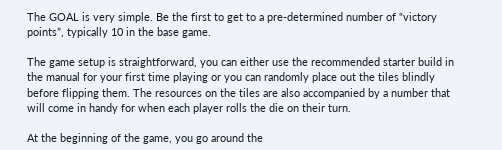The GOAL is very simple. Be the first to get to a pre-determined number of “victory points”, typically 10 in the base game.

The game setup is straightforward, you can either use the recommended starter build in the manual for your first time playing or you can randomly place out the tiles blindly before flipping them. The resources on the tiles are also accompanied by a number that will come in handy for when each player rolls the die on their turn.

At the beginning of the game, you go around the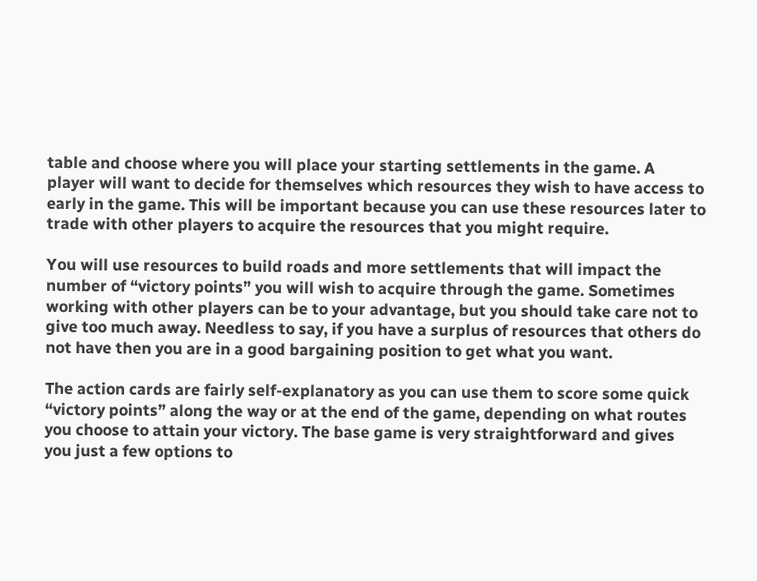table and choose where you will place your starting settlements in the game. A player will want to decide for themselves which resources they wish to have access to early in the game. This will be important because you can use these resources later to trade with other players to acquire the resources that you might require.

You will use resources to build roads and more settlements that will impact the number of “victory points” you will wish to acquire through the game. Sometimes working with other players can be to your advantage, but you should take care not to give too much away. Needless to say, if you have a surplus of resources that others do not have then you are in a good bargaining position to get what you want.

The action cards are fairly self-explanatory as you can use them to score some quick “victory points” along the way or at the end of the game, depending on what routes you choose to attain your victory. The base game is very straightforward and gives you just a few options to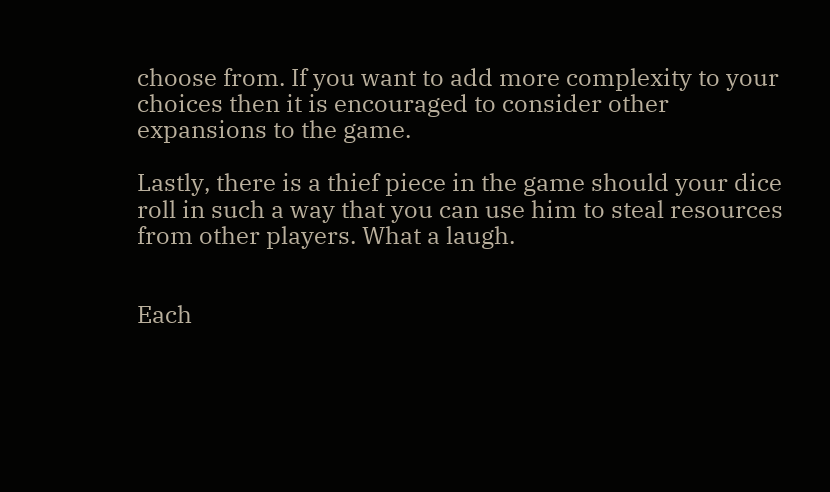choose from. If you want to add more complexity to your choices then it is encouraged to consider other expansions to the game.

Lastly, there is a thief piece in the game should your dice roll in such a way that you can use him to steal resources from other players. What a laugh.


Each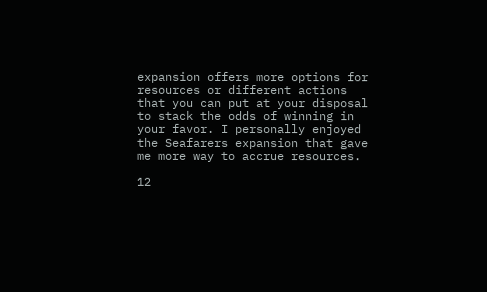expansion offers more options for resources or different actions that you can put at your disposal to stack the odds of winning in your favor. I personally enjoyed the Seafarers expansion that gave me more way to accrue resources.

12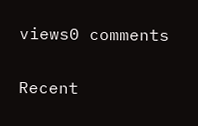views0 comments

Recent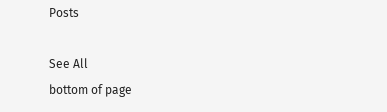Posts

See All
bottom of page